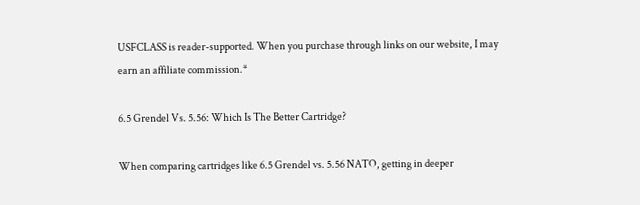USFCLASS is reader-supported. When you purchase through links on our website, I may earn an affiliate commission.*

6.5 Grendel Vs. 5.56: Which Is The Better Cartridge?

When comparing cartridges like 6.5 Grendel vs. 5.56 NATO, getting in deeper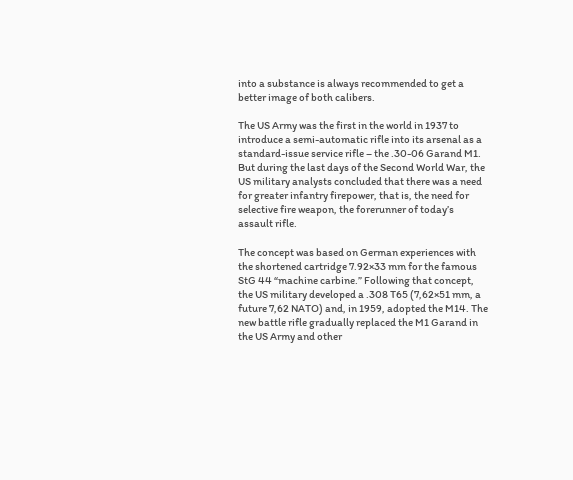into a substance is always recommended to get a better image of both calibers.

The US Army was the first in the world in 1937 to introduce a semi-automatic rifle into its arsenal as a standard-issue service rifle – the .30-06 Garand M1. But during the last days of the Second World War, the US military analysts concluded that there was a need for greater infantry firepower, that is, the need for selective fire weapon, the forerunner of today’s assault rifle.

The concept was based on German experiences with the shortened cartridge 7.92×33 mm for the famous StG 44 “machine carbine.” Following that concept, the US military developed a .308 T65 (7,62×51 mm, a future 7,62 NATO) and, in 1959, adopted the M14. The new battle rifle gradually replaced the M1 Garand in the US Army and other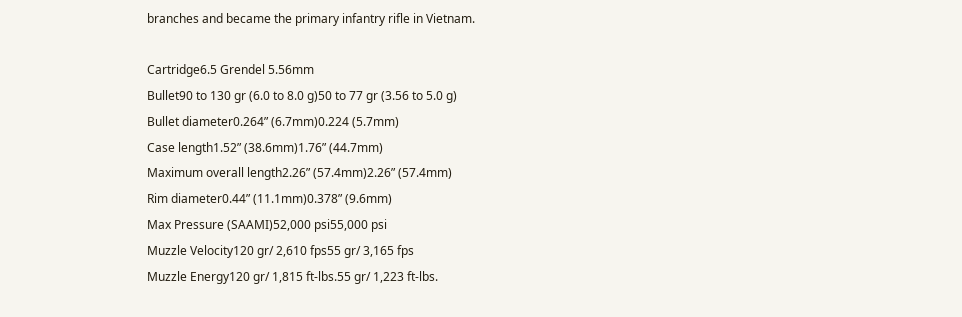branches and became the primary infantry rifle in Vietnam.

Cartridge6.5 Grendel 5.56mm
Bullet90 to 130 gr (6.0 to 8.0 g)50 to 77 gr (3.56 to 5.0 g)
Bullet diameter0.264” (6.7mm)0.224 (5.7mm)
Case length1.52” (38.6mm)1.76” (44.7mm)
Maximum overall length2.26” (57.4mm)2.26” (57.4mm)
Rim diameter0.44” (11.1mm)0.378” (9.6mm)
Max Pressure (SAAMI)52,000 psi55,000 psi
Muzzle Velocity120 gr/ 2,610 fps55 gr/ 3,165 fps
Muzzle Energy120 gr/ 1,815 ft-lbs.55 gr/ 1,223 ft-lbs.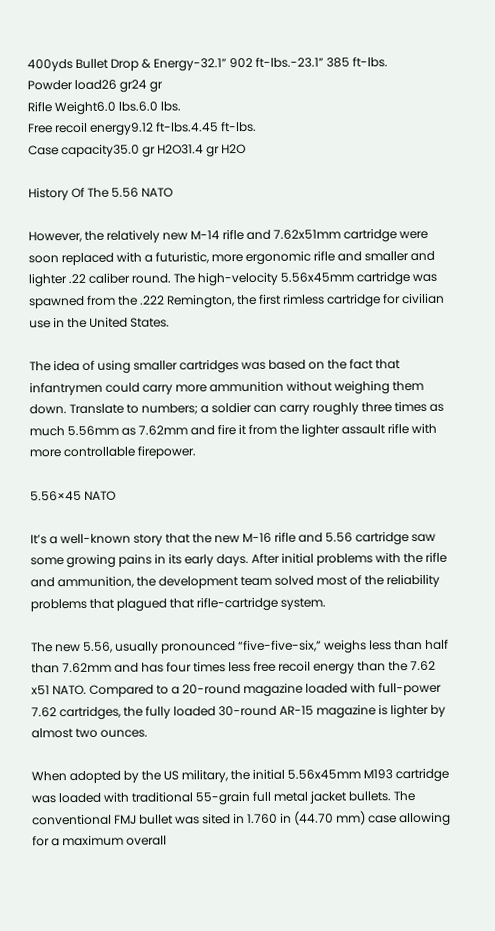400yds Bullet Drop & Energy-32.1” 902 ft-lbs.-23.1” 385 ft-lbs.
Powder load26 gr24 gr
Rifle Weight6.0 lbs.6.0 lbs.
Free recoil energy9.12 ft-lbs.4.45 ft-lbs.
Case capacity35.0 gr H2O31.4 gr H2O

History Of The 5.56 NATO

However, the relatively new M-14 rifle and 7.62x51mm cartridge were soon replaced with a futuristic, more ergonomic rifle and smaller and lighter .22 caliber round. The high-velocity 5.56x45mm cartridge was spawned from the .222 Remington, the first rimless cartridge for civilian use in the United States.

The idea of using smaller cartridges was based on the fact that infantrymen could carry more ammunition without weighing them down. Translate to numbers; a soldier can carry roughly three times as much 5.56mm as 7.62mm and fire it from the lighter assault rifle with more controllable firepower.

5.56×45 NATO

It’s a well-known story that the new M-16 rifle and 5.56 cartridge saw some growing pains in its early days. After initial problems with the rifle and ammunition, the development team solved most of the reliability problems that plagued that rifle-cartridge system.

The new 5.56, usually pronounced “five-five-six,” weighs less than half than 7.62mm and has four times less free recoil energy than the 7.62 x51 NATO. Compared to a 20-round magazine loaded with full-power 7.62 cartridges, the fully loaded 30-round AR-15 magazine is lighter by almost two ounces.

When adopted by the US military, the initial 5.56x45mm M193 cartridge was loaded with traditional 55-grain full metal jacket bullets. The conventional FMJ bullet was sited in 1.760 in (44.70 mm) case allowing for a maximum overall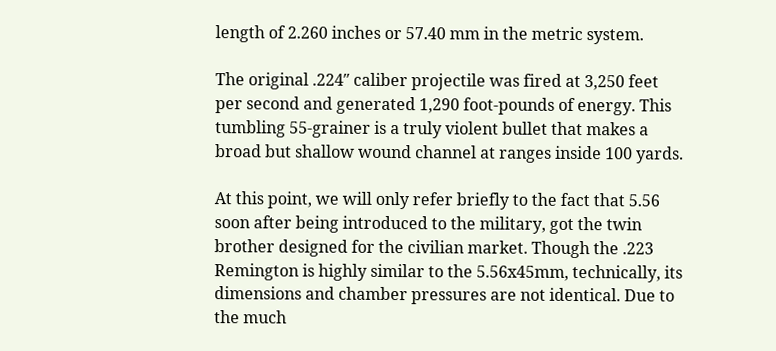length of 2.260 inches or 57.40 mm in the metric system.

The original .224″ caliber projectile was fired at 3,250 feet per second and generated 1,290 foot-pounds of energy. This tumbling 55-grainer is a truly violent bullet that makes a broad but shallow wound channel at ranges inside 100 yards.

At this point, we will only refer briefly to the fact that 5.56 soon after being introduced to the military, got the twin brother designed for the civilian market. Though the .223 Remington is highly similar to the 5.56x45mm, technically, its dimensions and chamber pressures are not identical. Due to the much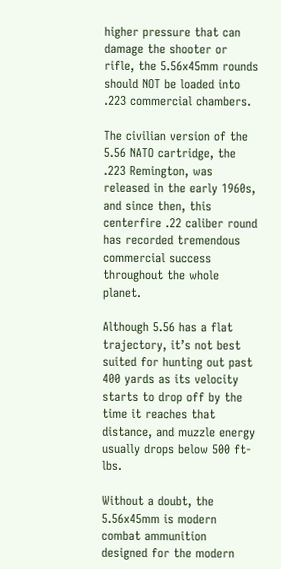higher pressure that can damage the shooter or rifle, the 5.56x45mm rounds should NOT be loaded into .223 commercial chambers.

The civilian version of the 5.56 NATO cartridge, the .223 Remington, was released in the early 1960s, and since then, this centerfire .22 caliber round has recorded tremendous commercial success throughout the whole planet.

Although 5.56 has a flat trajectory, it’s not best suited for hunting out past 400 yards as its velocity starts to drop off by the time it reaches that distance, and muzzle energy usually drops below 500 ft-lbs.

Without a doubt, the 5.56x45mm is modern combat ammunition designed for the modern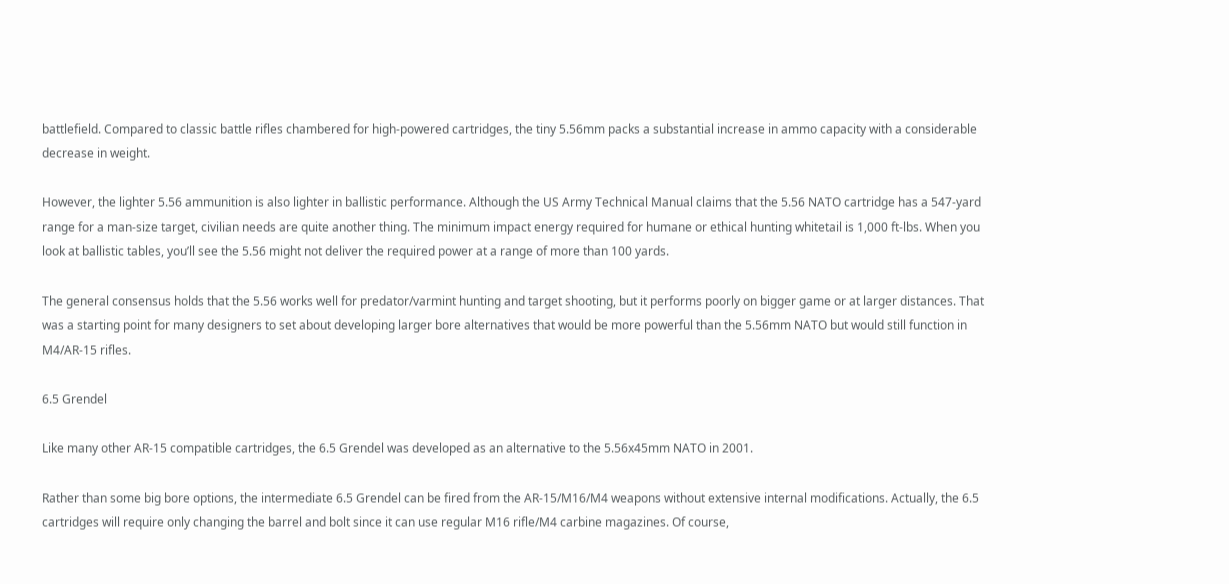battlefield. Compared to classic battle rifles chambered for high-powered cartridges, the tiny 5.56mm packs a substantial increase in ammo capacity with a considerable decrease in weight.

However, the lighter 5.56 ammunition is also lighter in ballistic performance. Although the US Army Technical Manual claims that the 5.56 NATO cartridge has a 547-yard range for a man-size target, civilian needs are quite another thing. The minimum impact energy required for humane or ethical hunting whitetail is 1,000 ft-lbs. When you look at ballistic tables, you’ll see the 5.56 might not deliver the required power at a range of more than 100 yards.

The general consensus holds that the 5.56 works well for predator/varmint hunting and target shooting, but it performs poorly on bigger game or at larger distances. That was a starting point for many designers to set about developing larger bore alternatives that would be more powerful than the 5.56mm NATO but would still function in M4/AR-15 rifles.

6.5 Grendel

Like many other AR-15 compatible cartridges, the 6.5 Grendel was developed as an alternative to the 5.56x45mm NATO in 2001.

Rather than some big bore options, the intermediate 6.5 Grendel can be fired from the AR-15/M16/M4 weapons without extensive internal modifications. Actually, the 6.5 cartridges will require only changing the barrel and bolt since it can use regular M16 rifle/M4 carbine magazines. Of course,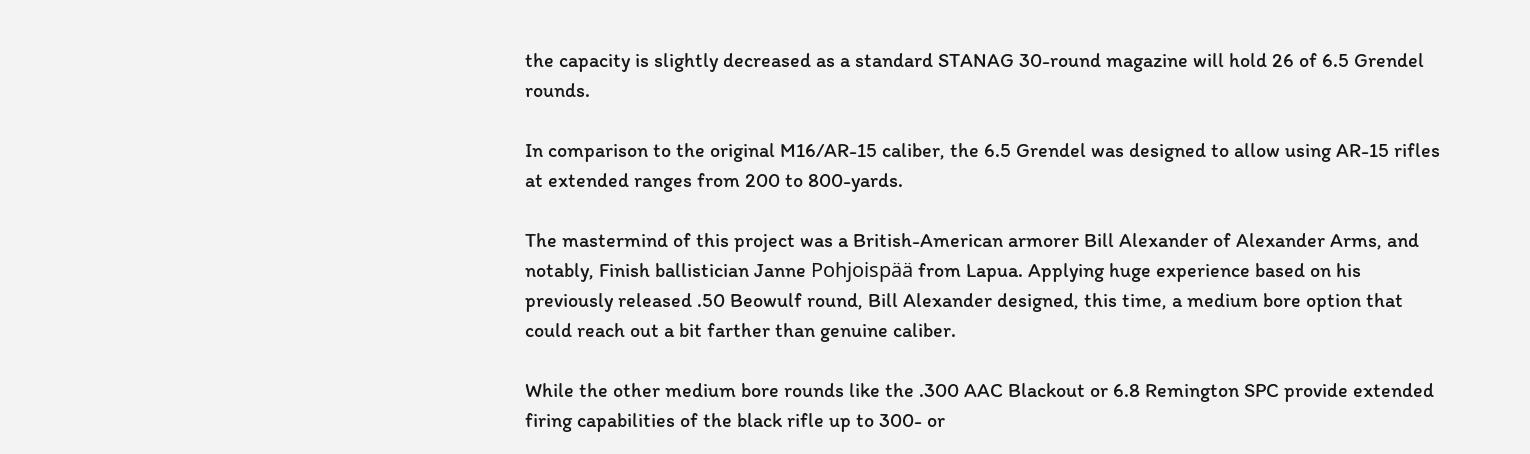the capacity is slightly decreased as a standard STANAG 30-round magazine will hold 26 of 6.5 Grendel rounds.

In comparison to the original M16/AR-15 caliber, the 6.5 Grendel was designed to allow using AR-15 rifles at extended ranges from 200 to 800-yards.

The mastermind of this project was a British-American armorer Bill Alexander of Alexander Arms, and notably, Finish ballistician Janne Pohjoispää from Lapua. Applying huge experience based on his previously released .50 Beowulf round, Bill Alexander designed, this time, a medium bore option that could reach out a bit farther than genuine caliber.

While the other medium bore rounds like the .300 AAC Blackout or 6.8 Remington SPC provide extended firing capabilities of the black rifle up to 300- or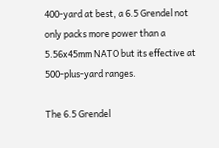400-yard at best, a 6.5 Grendel not only packs more power than a 5.56x45mm NATO but its effective at 500-plus-yard ranges.

The 6.5 Grendel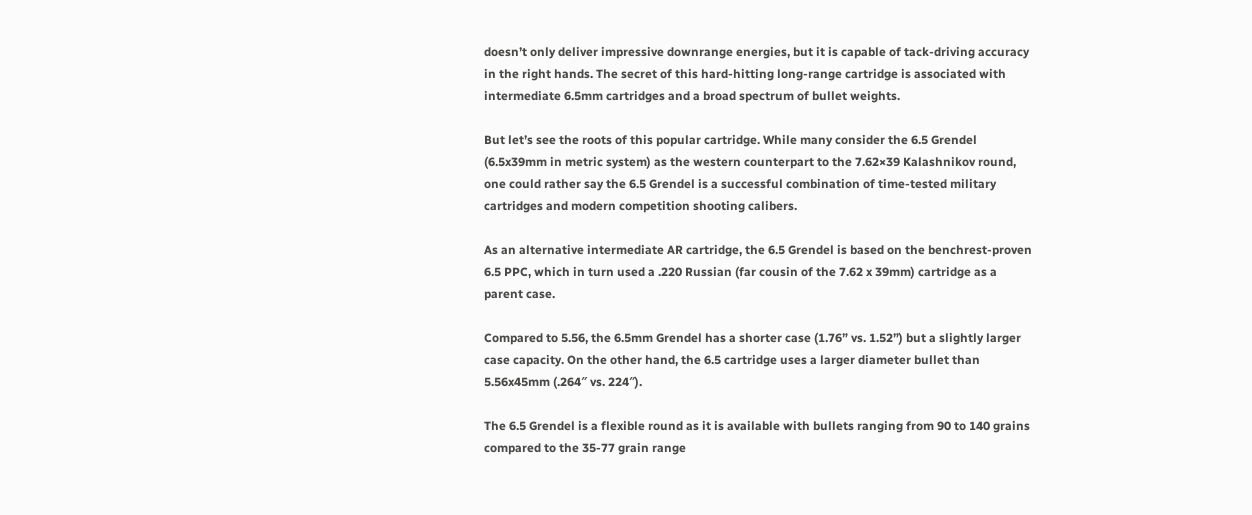doesn’t only deliver impressive downrange energies, but it is capable of tack-driving accuracy in the right hands. The secret of this hard-hitting long-range cartridge is associated with intermediate 6.5mm cartridges and a broad spectrum of bullet weights.

But let’s see the roots of this popular cartridge. While many consider the 6.5 Grendel (6.5x39mm in metric system) as the western counterpart to the 7.62×39 Kalashnikov round, one could rather say the 6.5 Grendel is a successful combination of time-tested military cartridges and modern competition shooting calibers.

As an alternative intermediate AR cartridge, the 6.5 Grendel is based on the benchrest-proven 6.5 PPC, which in turn used a .220 Russian (far cousin of the 7.62 x 39mm) cartridge as a parent case.

Compared to 5.56, the 6.5mm Grendel has a shorter case (1.76” vs. 1.52”) but a slightly larger case capacity. On the other hand, the 6.5 cartridge uses a larger diameter bullet than 5.56x45mm (.264″ vs. 224″).

The 6.5 Grendel is a flexible round as it is available with bullets ranging from 90 to 140 grains compared to the 35-77 grain range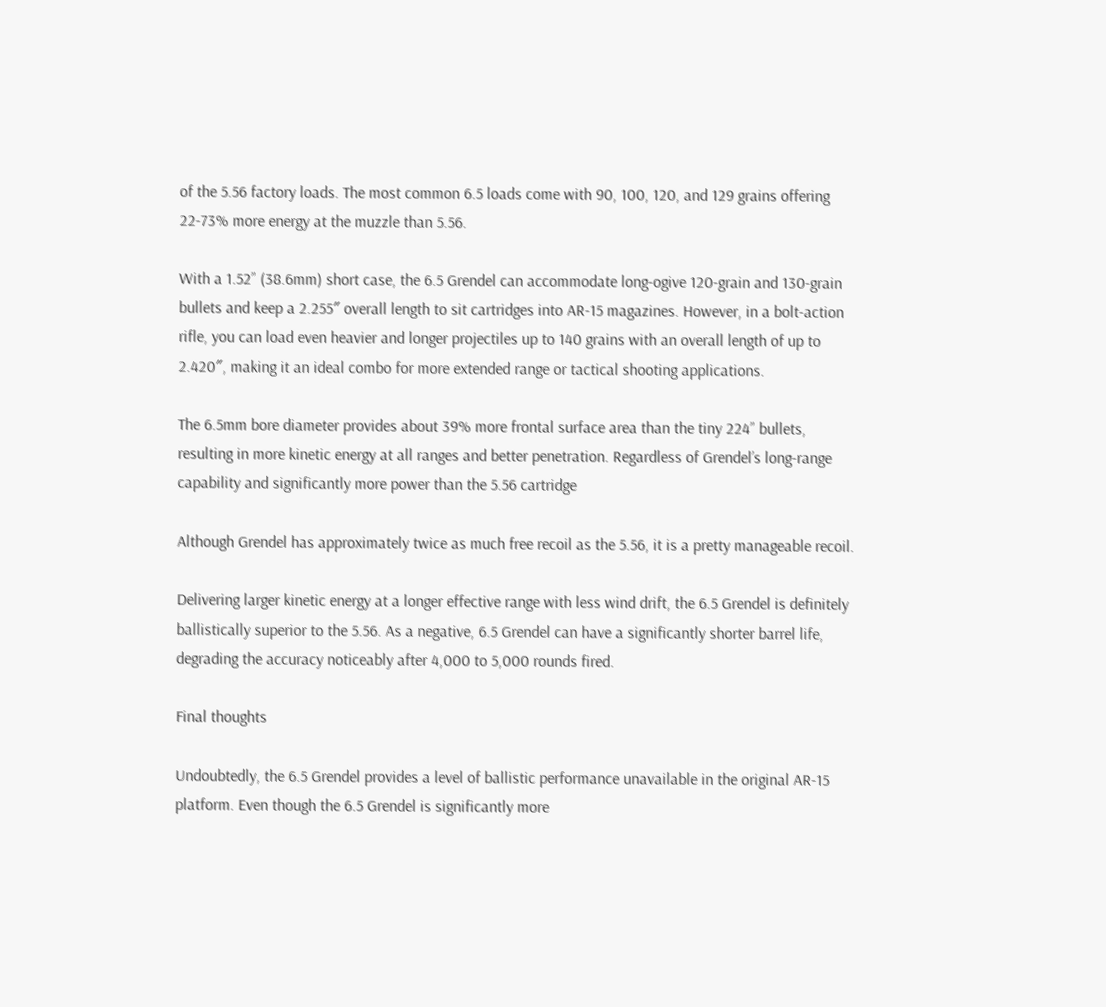of the 5.56 factory loads. The most common 6.5 loads come with 90, 100, 120, and 129 grains offering 22-73% more energy at the muzzle than 5.56.

With a 1.52” (38.6mm) short case, the 6.5 Grendel can accommodate long-ogive 120-grain and 130-grain bullets and keep a 2.255″ overall length to sit cartridges into AR-15 magazines. However, in a bolt-action rifle, you can load even heavier and longer projectiles up to 140 grains with an overall length of up to 2.420″, making it an ideal combo for more extended range or tactical shooting applications.

The 6.5mm bore diameter provides about 39% more frontal surface area than the tiny 224” bullets, resulting in more kinetic energy at all ranges and better penetration. Regardless of Grendel’s long-range capability and significantly more power than the 5.56 cartridge

Although Grendel has approximately twice as much free recoil as the 5.56, it is a pretty manageable recoil.

Delivering larger kinetic energy at a longer effective range with less wind drift, the 6.5 Grendel is definitely ballistically superior to the 5.56. As a negative, 6.5 Grendel can have a significantly shorter barrel life, degrading the accuracy noticeably after 4,000 to 5,000 rounds fired.

Final thoughts

Undoubtedly, the 6.5 Grendel provides a level of ballistic performance unavailable in the original AR-15 platform. Even though the 6.5 Grendel is significantly more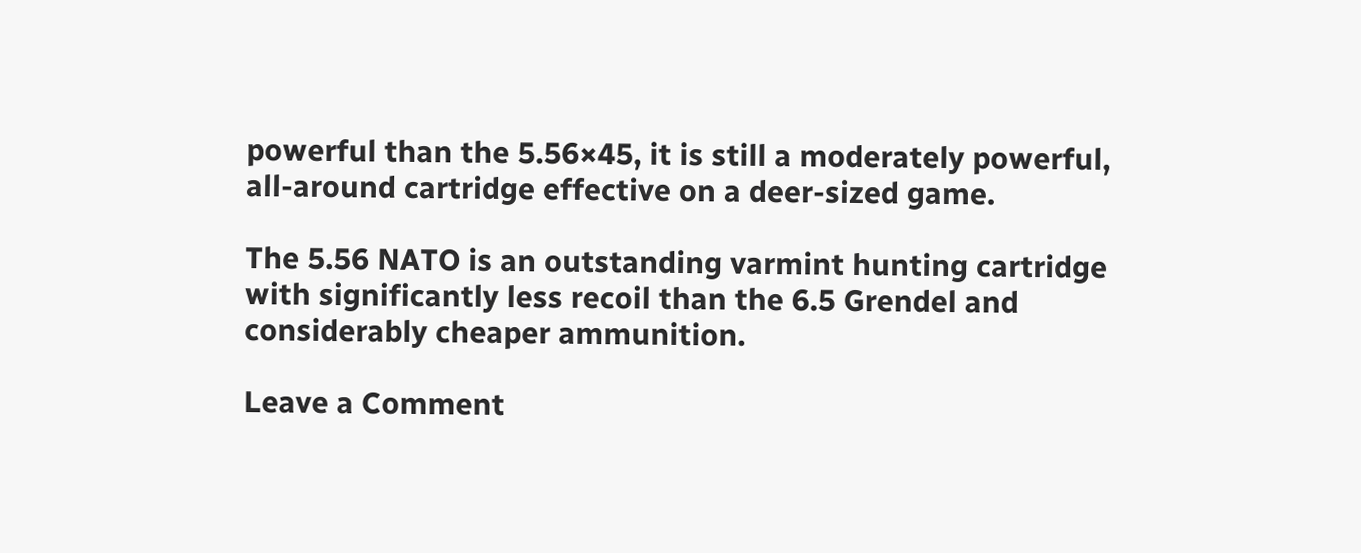powerful than the 5.56×45, it is still a moderately powerful, all-around cartridge effective on a deer-sized game.

The 5.56 NATO is an outstanding varmint hunting cartridge with significantly less recoil than the 6.5 Grendel and considerably cheaper ammunition.

Leave a Comment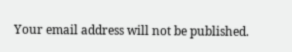Your email address will not be published.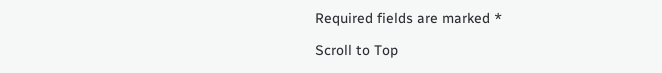Required fields are marked *

Scroll to Top